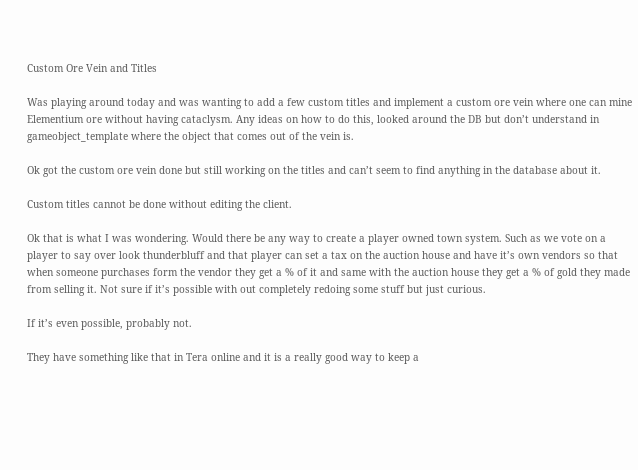Custom Ore Vein and Titles

Was playing around today and was wanting to add a few custom titles and implement a custom ore vein where one can mine Elementium ore without having cataclysm. Any ideas on how to do this, looked around the DB but don’t understand in gameobject_template where the object that comes out of the vein is.

Ok got the custom ore vein done but still working on the titles and can’t seem to find anything in the database about it.

Custom titles cannot be done without editing the client.

Ok that is what I was wondering. Would there be any way to create a player owned town system. Such as we vote on a player to say over look thunderbluff and that player can set a tax on the auction house and have it’s own vendors so that when someone purchases form the vendor they get a % of it and same with the auction house they get a % of gold they made from selling it. Not sure if it’s possible with out completely redoing some stuff but just curious.

If it’s even possible, probably not.

They have something like that in Tera online and it is a really good way to keep a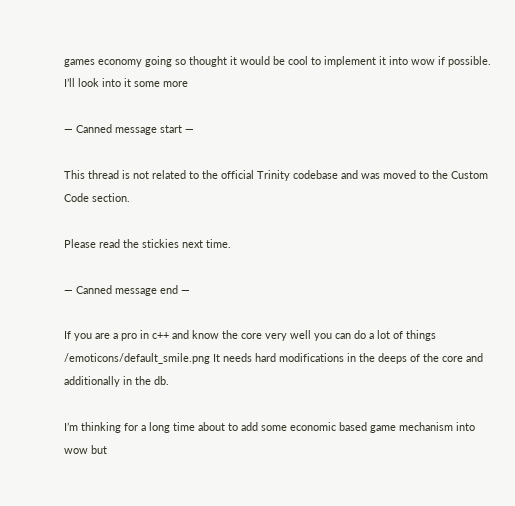games economy going so thought it would be cool to implement it into wow if possible. I’ll look into it some more

— Canned message start —

This thread is not related to the official Trinity codebase and was moved to the Custom Code section.

Please read the stickies next time.

— Canned message end —

If you are a pro in c++ and know the core very well you can do a lot of things /emoticons/default_smile.png It needs hard modifications in the deeps of the core and additionally in the db.

I’m thinking for a long time about to add some economic based game mechanism into wow but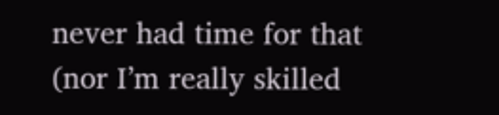never had time for that (nor I’m really skilled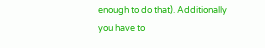enough to do that). Additionally you have to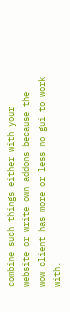combine such things either with your website or write own addons because the wow client has more or less no gui to work with.